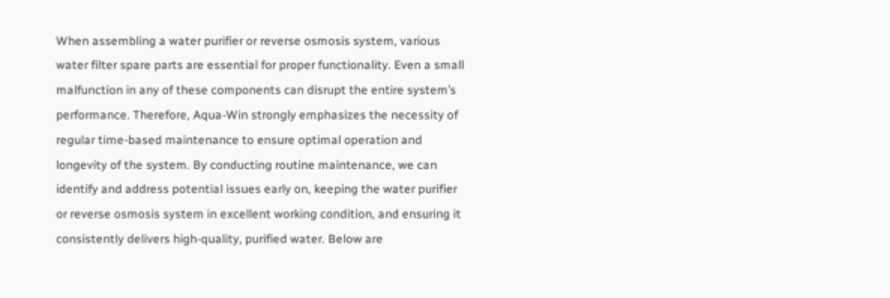When assembling a water purifier or reverse osmosis system, various water filter spare parts are essential for proper functionality. Even a small malfunction in any of these components can disrupt the entire system’s performance. Therefore, Aqua-Win strongly emphasizes the necessity of regular time-based maintenance to ensure optimal operation and longevity of the system. By conducting routine maintenance, we can identify and address potential issues early on, keeping the water purifier or reverse osmosis system in excellent working condition, and ensuring it consistently delivers high-quality, purified water. Below are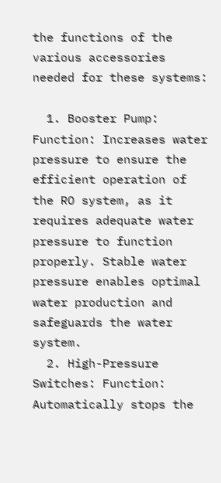the functions of the various accessories needed for these systems:

  1. Booster Pump: Function: Increases water pressure to ensure the efficient operation of the RO system, as it requires adequate water pressure to function properly. Stable water pressure enables optimal water production and safeguards the water system.
  2. High-Pressure Switches: Function: Automatically stops the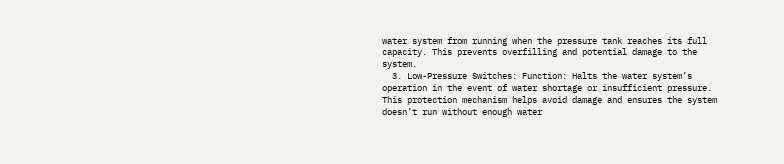water system from running when the pressure tank reaches its full capacity. This prevents overfilling and potential damage to the system.
  3. Low-Pressure Switches: Function: Halts the water system’s operation in the event of water shortage or insufficient pressure. This protection mechanism helps avoid damage and ensures the system doesn’t run without enough water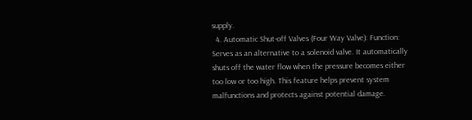supply.
  4. Automatic Shut-off Valves (Four Way Valve): Function: Serves as an alternative to a solenoid valve. It automatically shuts off the water flow when the pressure becomes either too low or too high. This feature helps prevent system malfunctions and protects against potential damage.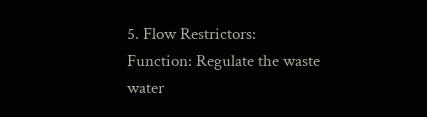5. Flow Restrictors: Function: Regulate the waste water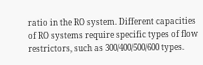ratio in the RO system. Different capacities of RO systems require specific types of flow restrictors, such as 300/400/500/600 types.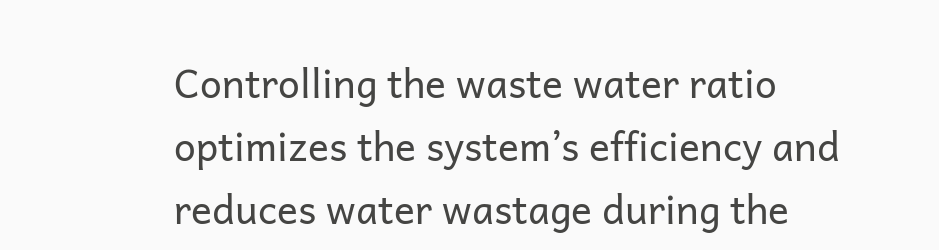Controlling the waste water ratio optimizes the system’s efficiency and reduces water wastage during the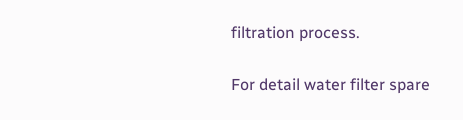filtration process.

For detail water filter spare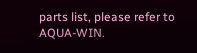parts list, please refer to AQUA-WIN.